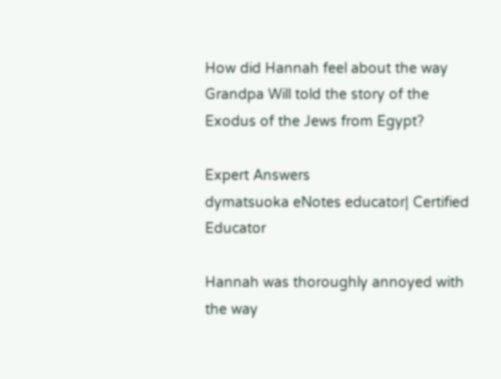How did Hannah feel about the way Grandpa Will told the story of the Exodus of the Jews from Egypt?

Expert Answers
dymatsuoka eNotes educator| Certified Educator

Hannah was thoroughly annoyed with the way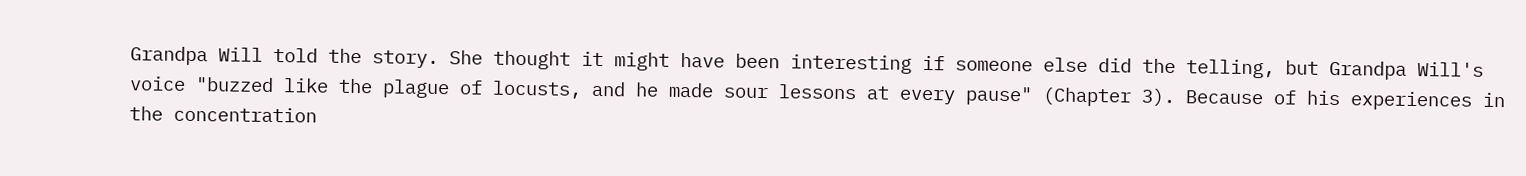Grandpa Will told the story. She thought it might have been interesting if someone else did the telling, but Grandpa Will's voice "buzzed like the plague of locusts, and he made sour lessons at every pause" (Chapter 3). Because of his experiences in the concentration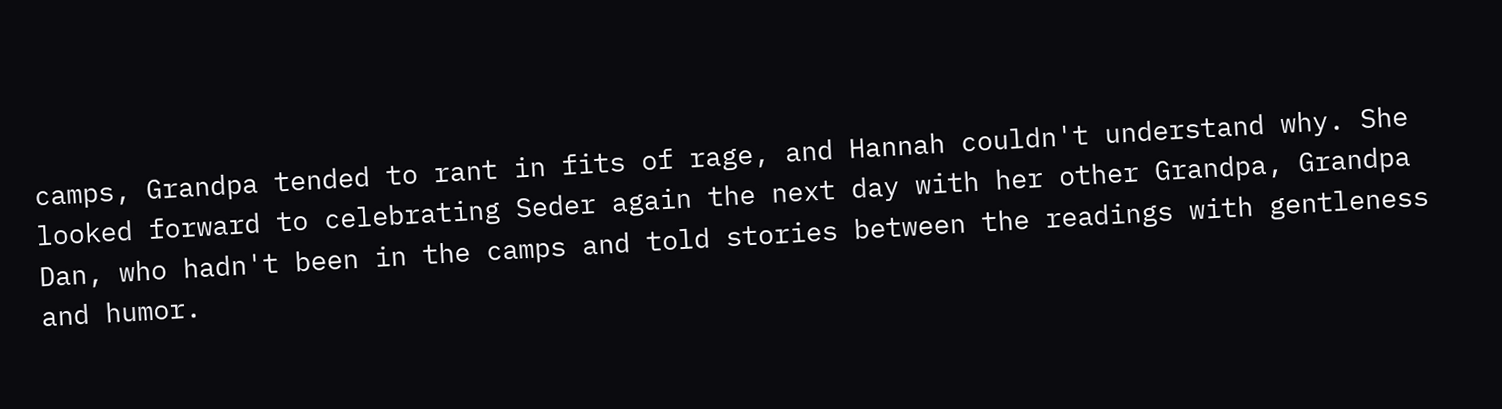camps, Grandpa tended to rant in fits of rage, and Hannah couldn't understand why. She looked forward to celebrating Seder again the next day with her other Grandpa, Grandpa Dan, who hadn't been in the camps and told stories between the readings with gentleness and humor.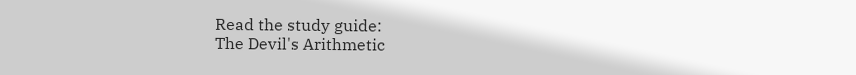Read the study guide:
The Devil's Arithmetic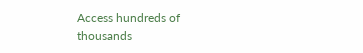Access hundreds of thousands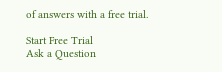of answers with a free trial.

Start Free Trial
Ask a Question